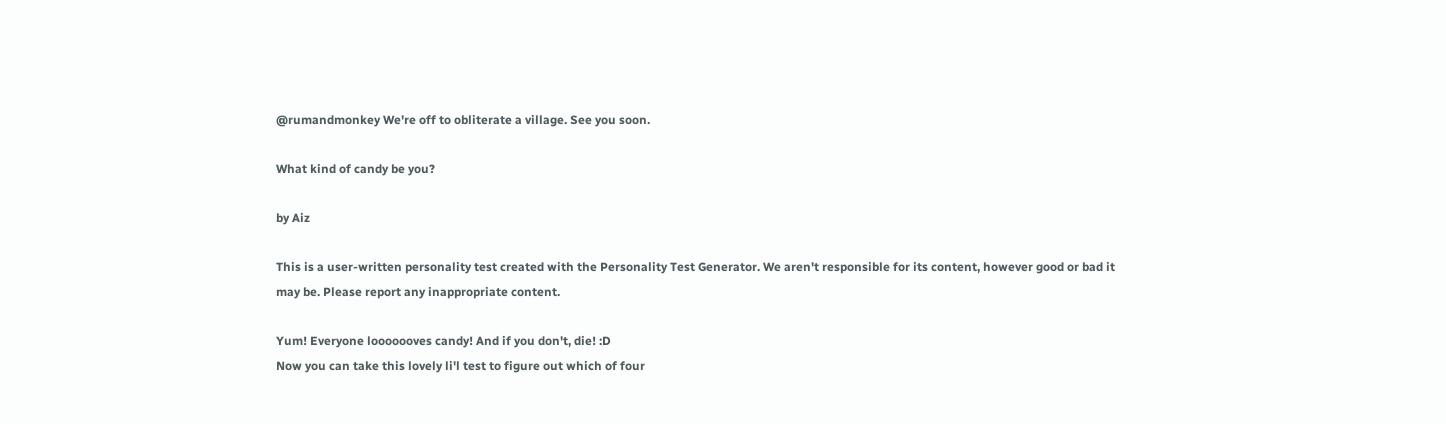@rumandmonkey We're off to obliterate a village. See you soon.

What kind of candy be you?

by Aiz

This is a user-written personality test created with the Personality Test Generator. We aren't responsible for its content, however good or bad it may be. Please report any inappropriate content.

Yum! Everyone looooooves candy! And if you don't, die! :D
Now you can take this lovely li'l test to figure out which of four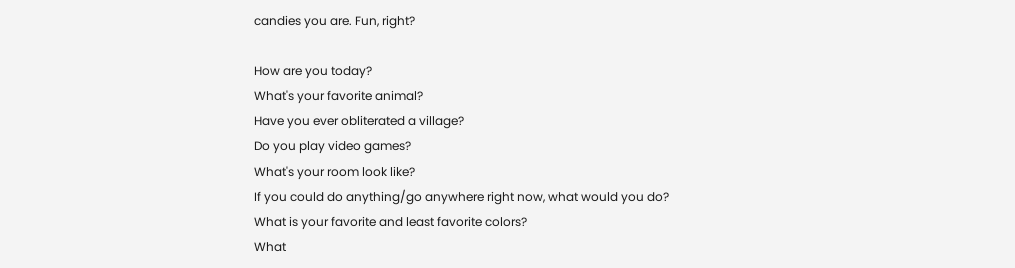candies you are. Fun, right?

How are you today?
What's your favorite animal?
Have you ever obliterated a village?
Do you play video games?
What's your room look like?
If you could do anything/go anywhere right now, what would you do?
What is your favorite and least favorite colors?
What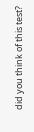did you think of this test?